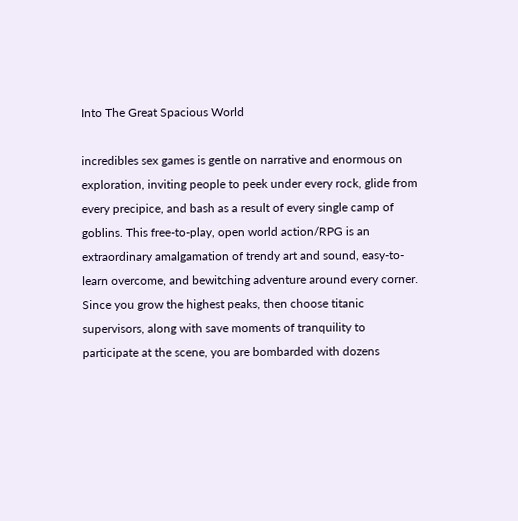Into The Great Spacious World

incredibles sex games is gentle on narrative and enormous on exploration, inviting people to peek under every rock, glide from every precipice, and bash as a result of every single camp of goblins. This free-to-play, open world action/RPG is an extraordinary amalgamation of trendy art and sound, easy-to-learn overcome, and bewitching adventure around every corner. Since you grow the highest peaks, then choose titanic supervisors, along with save moments of tranquility to participate at the scene, you are bombarded with dozens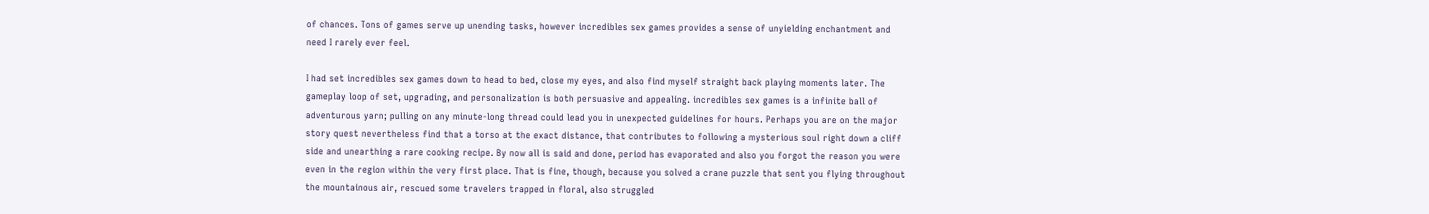of chances. Tons of games serve up unending tasks, however incredibles sex games provides a sense of unyielding enchantment and need I rarely ever feel.

I had set incredibles sex games down to head to bed, close my eyes, and also find myself straight back playing moments later. The gameplay loop of set, upgrading, and personalization is both persuasive and appealing. incredibles sex games is a infinite ball of adventurous yarn; pulling on any minute-long thread could lead you in unexpected guidelines for hours. Perhaps you are on the major story quest nevertheless find that a torso at the exact distance, that contributes to following a mysterious soul right down a cliff side and unearthing a rare cooking recipe. By now all is said and done, period has evaporated and also you forgot the reason you were even in the region within the very first place. That is fine, though, because you solved a crane puzzle that sent you flying throughout the mountainous air, rescued some travelers trapped in floral, also struggled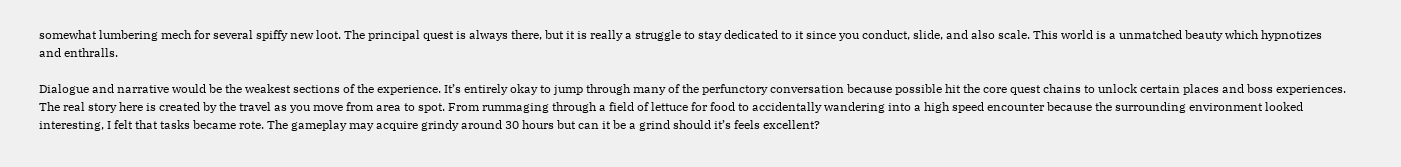somewhat lumbering mech for several spiffy new loot. The principal quest is always there, but it is really a struggle to stay dedicated to it since you conduct, slide, and also scale. This world is a unmatched beauty which hypnotizes and enthralls.

Dialogue and narrative would be the weakest sections of the experience. It’s entirely okay to jump through many of the perfunctory conversation because possible hit the core quest chains to unlock certain places and boss experiences. The real story here is created by the travel as you move from area to spot. From rummaging through a field of lettuce for food to accidentally wandering into a high speed encounter because the surrounding environment looked interesting, I felt that tasks became rote. The gameplay may acquire grindy around 30 hours but can it be a grind should it’s feels excellent?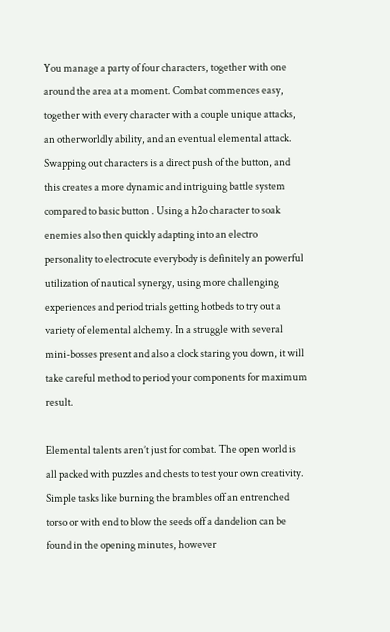You manage a party of four characters, together with one around the area at a moment. Combat commences easy, together with every character with a couple unique attacks, an otherworldly ability, and an eventual elemental attack. Swapping out characters is a direct push of the button, and this creates a more dynamic and intriguing battle system compared to basic button . Using a h2o character to soak enemies also then quickly adapting into an electro personality to electrocute everybody is definitely an powerful utilization of nautical synergy, using more challenging experiences and period trials getting hotbeds to try out a variety of elemental alchemy. In a struggle with several mini-bosses present and also a clock staring you down, it will take careful method to period your components for maximum result.

Elemental talents aren’t just for combat. The open world is all packed with puzzles and chests to test your own creativity. Simple tasks like burning the brambles off an entrenched torso or with end to blow the seeds off a dandelion can be found in the opening minutes, however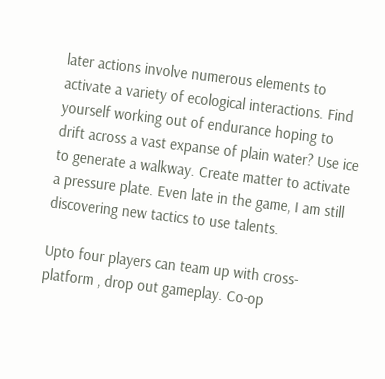later actions involve numerous elements to activate a variety of ecological interactions. Find yourself working out of endurance hoping to drift across a vast expanse of plain water? Use ice to generate a walkway. Create matter to activate a pressure plate. Even late in the game, I am still discovering new tactics to use talents.

Upto four players can team up with cross-platform , drop out gameplay. Co-op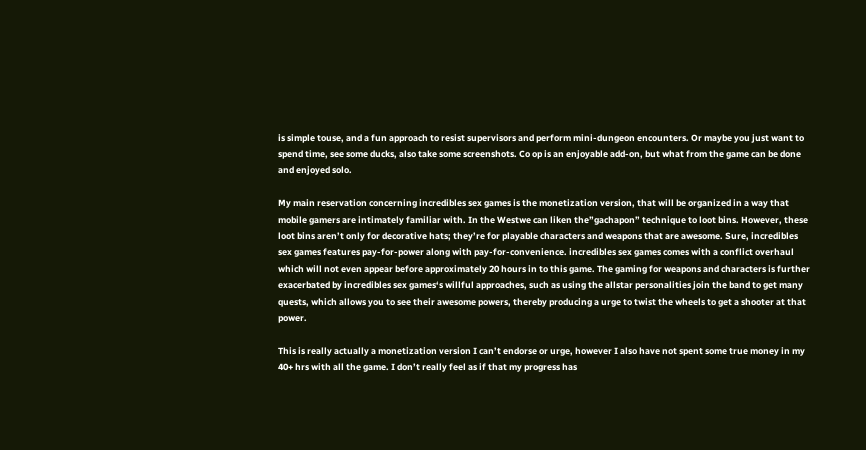is simple touse, and a fun approach to resist supervisors and perform mini-dungeon encounters. Or maybe you just want to spend time, see some ducks, also take some screenshots. Co op is an enjoyable add-on, but what from the game can be done and enjoyed solo.

My main reservation concerning incredibles sex games is the monetization version, that will be organized in a way that mobile gamers are intimately familiar with. In the Westwe can liken the”gachapon” technique to loot bins. However, these loot bins aren’t only for decorative hats; they’re for playable characters and weapons that are awesome. Sure, incredibles sex games features pay-for-power along with pay-for-convenience. incredibles sex games comes with a conflict overhaul which will not even appear before approximately 20 hours in to this game. The gaming for weapons and characters is further exacerbated by incredibles sex games‘s willful approaches, such as using the allstar personalities join the band to get many quests, which allows you to see their awesome powers, thereby producing a urge to twist the wheels to get a shooter at that power.

This is really actually a monetization version I can’t endorse or urge, however I also have not spent some true money in my 40+ hrs with all the game. I don’t really feel as if that my progress has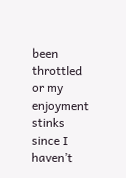been throttled or my enjoyment stinks since I haven’t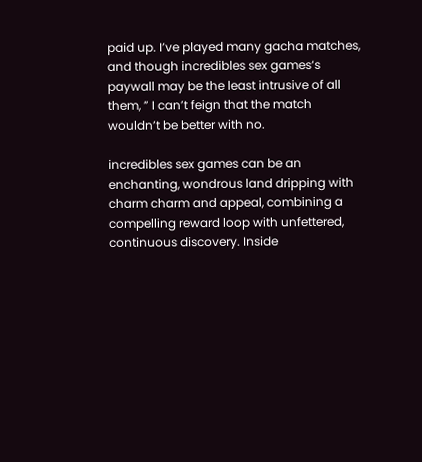paid up. I’ve played many gacha matches, and though incredibles sex games‘s paywall may be the least intrusive of all them, ” I can’t feign that the match wouldn’t be better with no.

incredibles sex games can be an enchanting, wondrous land dripping with charm charm and appeal, combining a compelling reward loop with unfettered, continuous discovery. Inside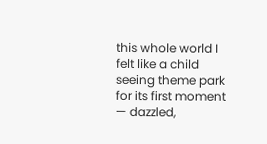this whole world I felt like a child seeing theme park for its first moment — dazzled,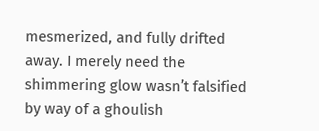mesmerized, and fully drifted away. I merely need the shimmering glow wasn’t falsified by way of a ghoulish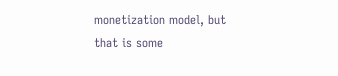monetization model, but that is some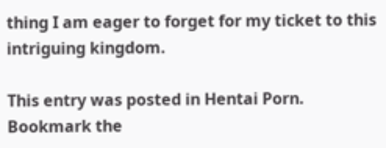thing I am eager to forget for my ticket to this intriguing kingdom.

This entry was posted in Hentai Porn. Bookmark the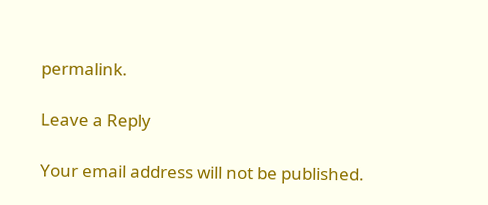permalink.

Leave a Reply

Your email address will not be published.